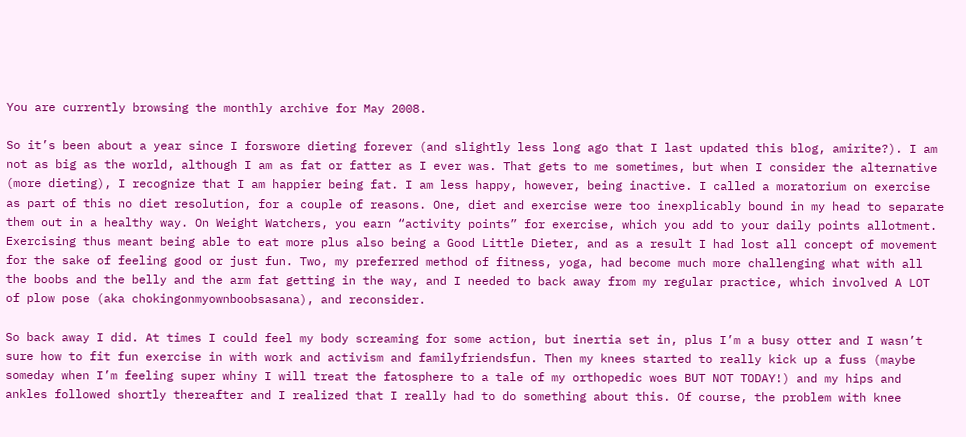You are currently browsing the monthly archive for May 2008.

So it’s been about a year since I forswore dieting forever (and slightly less long ago that I last updated this blog, amirite?). I am not as big as the world, although I am as fat or fatter as I ever was. That gets to me sometimes, but when I consider the alternative (more dieting), I recognize that I am happier being fat. I am less happy, however, being inactive. I called a moratorium on exercise as part of this no diet resolution, for a couple of reasons. One, diet and exercise were too inexplicably bound in my head to separate them out in a healthy way. On Weight Watchers, you earn “activity points” for exercise, which you add to your daily points allotment. Exercising thus meant being able to eat more plus also being a Good Little Dieter, and as a result I had lost all concept of movement for the sake of feeling good or just fun. Two, my preferred method of fitness, yoga, had become much more challenging what with all the boobs and the belly and the arm fat getting in the way, and I needed to back away from my regular practice, which involved A LOT of plow pose (aka chokingonmyownboobsasana), and reconsider.

So back away I did. At times I could feel my body screaming for some action, but inertia set in, plus I’m a busy otter and I wasn’t sure how to fit fun exercise in with work and activism and familyfriendsfun. Then my knees started to really kick up a fuss (maybe someday when I’m feeling super whiny I will treat the fatosphere to a tale of my orthopedic woes BUT NOT TODAY!) and my hips and ankles followed shortly thereafter and I realized that I really had to do something about this. Of course, the problem with knee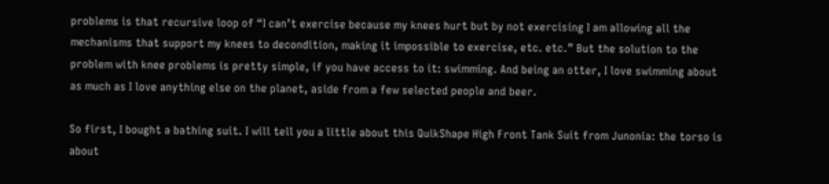problems is that recursive loop of “I can’t exercise because my knees hurt but by not exercising I am allowing all the mechanisms that support my knees to decondition, making it impossible to exercise, etc. etc.” But the solution to the problem with knee problems is pretty simple, if you have access to it: swimming. And being an otter, I love swimming about as much as I love anything else on the planet, aside from a few selected people and beer.

So first, I bought a bathing suit. I will tell you a little about this QuikShape High Front Tank Suit from Junonia: the torso is about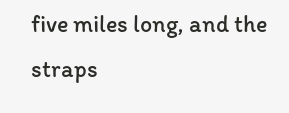five miles long, and the straps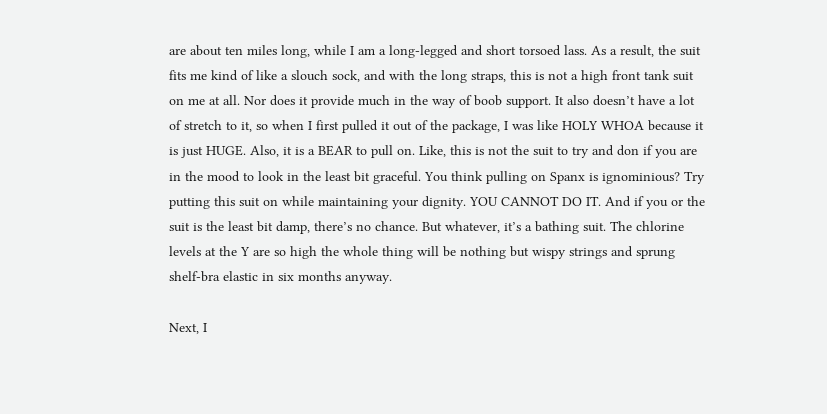are about ten miles long, while I am a long-legged and short torsoed lass. As a result, the suit fits me kind of like a slouch sock, and with the long straps, this is not a high front tank suit on me at all. Nor does it provide much in the way of boob support. It also doesn’t have a lot of stretch to it, so when I first pulled it out of the package, I was like HOLY WHOA because it is just HUGE. Also, it is a BEAR to pull on. Like, this is not the suit to try and don if you are in the mood to look in the least bit graceful. You think pulling on Spanx is ignominious? Try putting this suit on while maintaining your dignity. YOU CANNOT DO IT. And if you or the suit is the least bit damp, there’s no chance. But whatever, it’s a bathing suit. The chlorine levels at the Y are so high the whole thing will be nothing but wispy strings and sprung shelf-bra elastic in six months anyway.

Next, I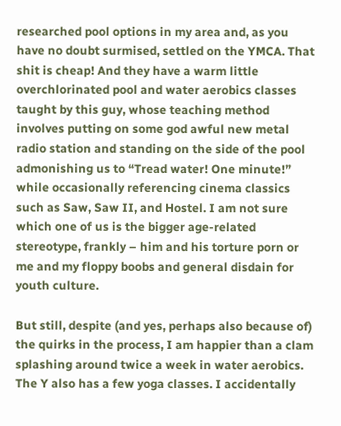researched pool options in my area and, as you have no doubt surmised, settled on the YMCA. That shit is cheap! And they have a warm little overchlorinated pool and water aerobics classes taught by this guy, whose teaching method involves putting on some god awful new metal radio station and standing on the side of the pool admonishing us to “Tread water! One minute!” while occasionally referencing cinema classics such as Saw, Saw II, and Hostel. I am not sure which one of us is the bigger age-related stereotype, frankly – him and his torture porn or me and my floppy boobs and general disdain for youth culture.

But still, despite (and yes, perhaps also because of) the quirks in the process, I am happier than a clam splashing around twice a week in water aerobics. The Y also has a few yoga classes. I accidentally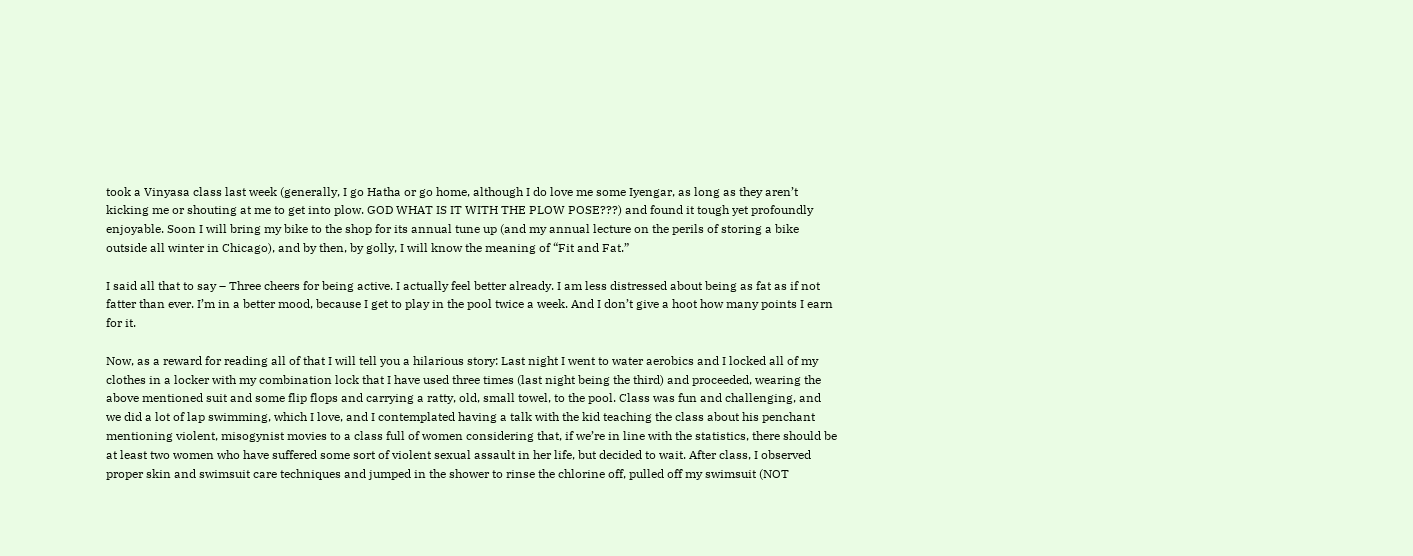took a Vinyasa class last week (generally, I go Hatha or go home, although I do love me some Iyengar, as long as they aren’t kicking me or shouting at me to get into plow. GOD WHAT IS IT WITH THE PLOW POSE???) and found it tough yet profoundly enjoyable. Soon I will bring my bike to the shop for its annual tune up (and my annual lecture on the perils of storing a bike outside all winter in Chicago), and by then, by golly, I will know the meaning of “Fit and Fat.”

I said all that to say – Three cheers for being active. I actually feel better already. I am less distressed about being as fat as if not fatter than ever. I’m in a better mood, because I get to play in the pool twice a week. And I don’t give a hoot how many points I earn for it.

Now, as a reward for reading all of that I will tell you a hilarious story: Last night I went to water aerobics and I locked all of my clothes in a locker with my combination lock that I have used three times (last night being the third) and proceeded, wearing the above mentioned suit and some flip flops and carrying a ratty, old, small towel, to the pool. Class was fun and challenging, and we did a lot of lap swimming, which I love, and I contemplated having a talk with the kid teaching the class about his penchant mentioning violent, misogynist movies to a class full of women considering that, if we’re in line with the statistics, there should be at least two women who have suffered some sort of violent sexual assault in her life, but decided to wait. After class, I observed proper skin and swimsuit care techniques and jumped in the shower to rinse the chlorine off, pulled off my swimsuit (NOT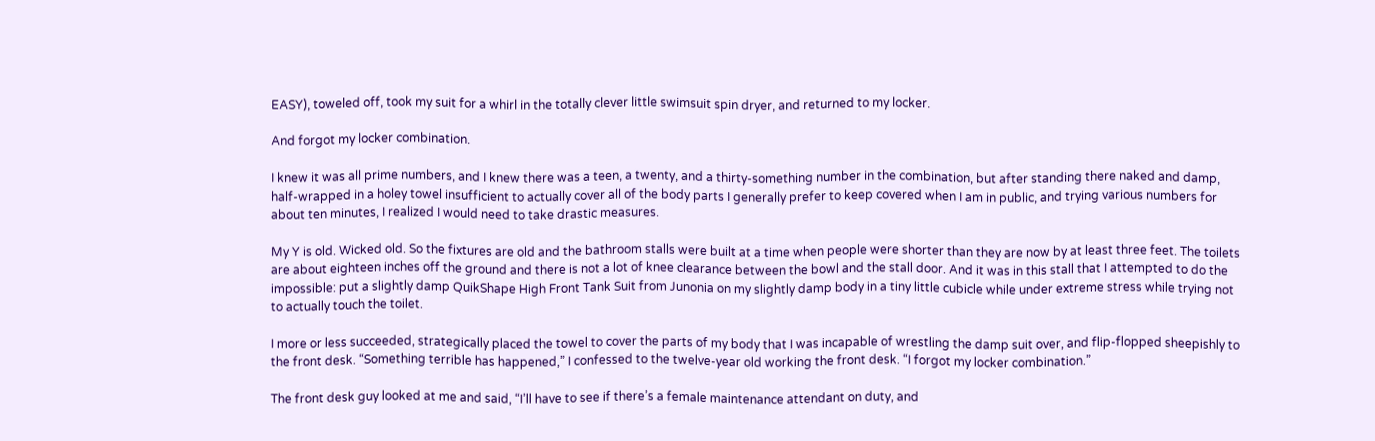EASY), toweled off, took my suit for a whirl in the totally clever little swimsuit spin dryer, and returned to my locker.

And forgot my locker combination.

I knew it was all prime numbers, and I knew there was a teen, a twenty, and a thirty-something number in the combination, but after standing there naked and damp, half-wrapped in a holey towel insufficient to actually cover all of the body parts I generally prefer to keep covered when I am in public, and trying various numbers for about ten minutes, I realized I would need to take drastic measures.

My Y is old. Wicked old. So the fixtures are old and the bathroom stalls were built at a time when people were shorter than they are now by at least three feet. The toilets are about eighteen inches off the ground and there is not a lot of knee clearance between the bowl and the stall door. And it was in this stall that I attempted to do the impossible: put a slightly damp QuikShape High Front Tank Suit from Junonia on my slightly damp body in a tiny little cubicle while under extreme stress while trying not to actually touch the toilet.

I more or less succeeded, strategically placed the towel to cover the parts of my body that I was incapable of wrestling the damp suit over, and flip-flopped sheepishly to the front desk. “Something terrible has happened,” I confessed to the twelve-year old working the front desk. “I forgot my locker combination.”

The front desk guy looked at me and said, “I’ll have to see if there’s a female maintenance attendant on duty, and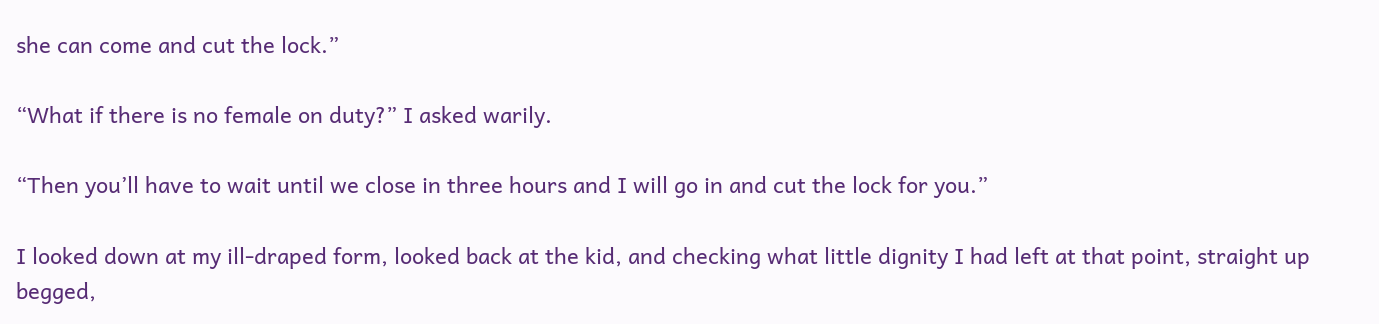she can come and cut the lock.”

“What if there is no female on duty?” I asked warily.

“Then you’ll have to wait until we close in three hours and I will go in and cut the lock for you.”

I looked down at my ill-draped form, looked back at the kid, and checking what little dignity I had left at that point, straight up begged,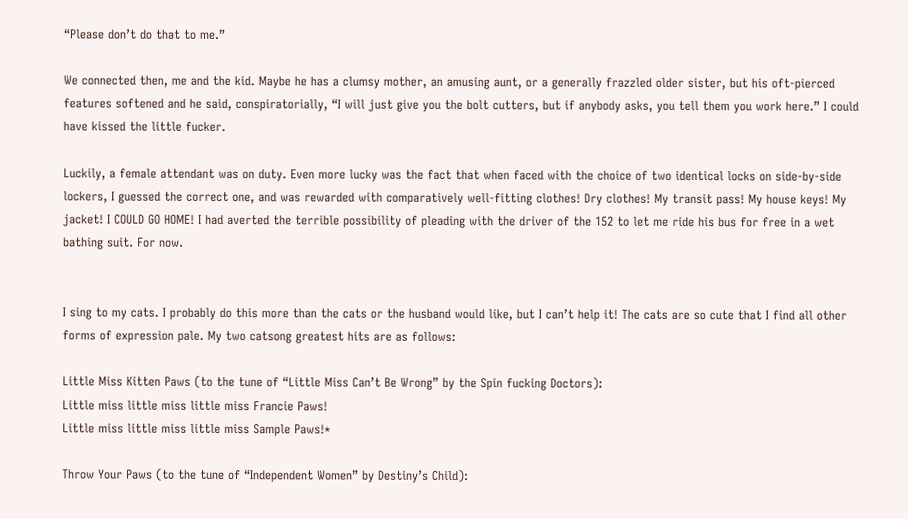“Please don’t do that to me.”

We connected then, me and the kid. Maybe he has a clumsy mother, an amusing aunt, or a generally frazzled older sister, but his oft-pierced features softened and he said, conspiratorially, “I will just give you the bolt cutters, but if anybody asks, you tell them you work here.” I could have kissed the little fucker.

Luckily, a female attendant was on duty. Even more lucky was the fact that when faced with the choice of two identical locks on side-by-side lockers, I guessed the correct one, and was rewarded with comparatively well-fitting clothes! Dry clothes! My transit pass! My house keys! My jacket! I COULD GO HOME! I had averted the terrible possibility of pleading with the driver of the 152 to let me ride his bus for free in a wet bathing suit. For now.


I sing to my cats. I probably do this more than the cats or the husband would like, but I can’t help it! The cats are so cute that I find all other forms of expression pale. My two catsong greatest hits are as follows:

Little Miss Kitten Paws (to the tune of “Little Miss Can’t Be Wrong” by the Spin fucking Doctors):
Little miss little miss little miss Francie Paws!
Little miss little miss little miss Sample Paws!*

Throw Your Paws (to the tune of “Independent Women” by Destiny’s Child):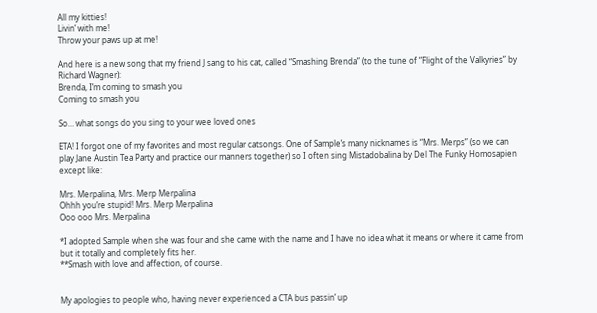All my kitties!
Livin’ with me!
Throw your paws up at me!

And here is a new song that my friend J sang to his cat, called “Smashing Brenda” (to the tune of “Flight of the Valkyries” by Richard Wagner):
Brenda, I’m coming to smash you
Coming to smash you

So… what songs do you sing to your wee loved ones

ETA! I forgot one of my favorites and most regular catsongs. One of Sample’s many nicknames is “Mrs. Merps” (so we can play Jane Austin Tea Party and practice our manners together) so I often sing Mistadobalina by Del The Funky Homosapien except like:

Mrs. Merpalina, Mrs. Merp Merpalina
Ohhh you’re stupid! Mrs. Merp Merpalina
Ooo ooo Mrs. Merpalina

*I adopted Sample when she was four and she came with the name and I have no idea what it means or where it came from but it totally and completely fits her.
**Smash with love and affection, of course.


My apologies to people who, having never experienced a CTA bus passin’ up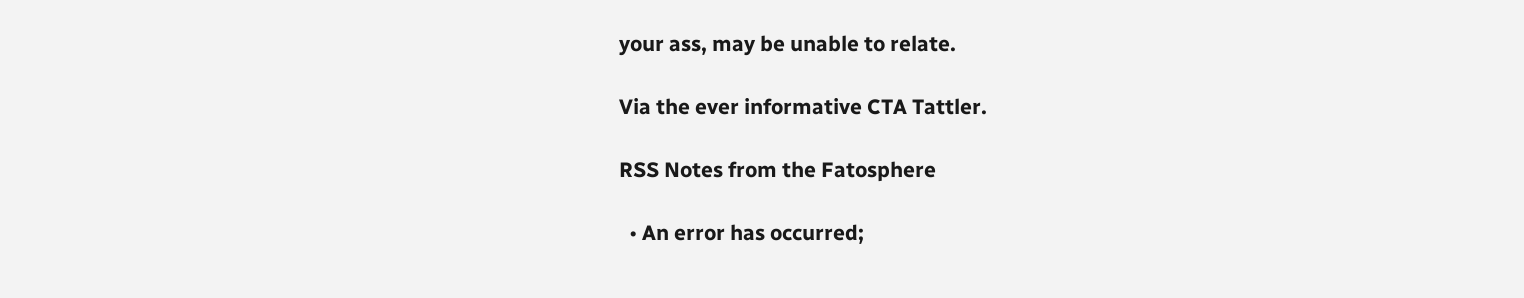your ass, may be unable to relate.

Via the ever informative CTA Tattler.

RSS Notes from the Fatosphere

  • An error has occurred;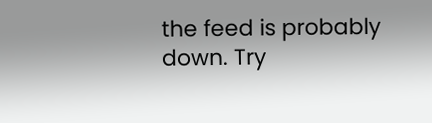the feed is probably down. Try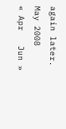again later.
May 2008
« Apr   Jun »